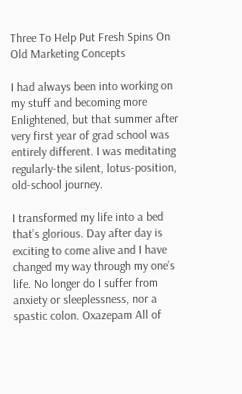Three To Help Put Fresh Spins On Old Marketing Concepts

I had always been into working on my stuff and becoming more Enlightened, but that summer after very first year of grad school was entirely different. I was meditating regularly-the silent, lotus-position, old-school journey.

I transformed my life into a bed that’s glorious. Day after day is exciting to come alive and I have changed my way through my one’s life. No longer do I suffer from anxiety or sleeplessness, nor a spastic colon. Oxazepam All of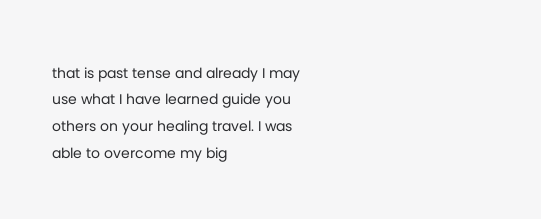that is past tense and already I may use what I have learned guide you others on your healing travel. I was able to overcome my big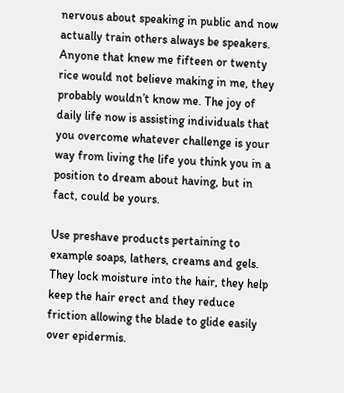nervous about speaking in public and now actually train others always be speakers. Anyone that knew me fifteen or twenty rice would not believe making in me, they probably wouldn’t know me. The joy of daily life now is assisting individuals that you overcome whatever challenge is your way from living the life you think you in a position to dream about having, but in fact, could be yours.

Use preshave products pertaining to example soaps, lathers, creams and gels. They lock moisture into the hair, they help keep the hair erect and they reduce friction allowing the blade to glide easily over epidermis.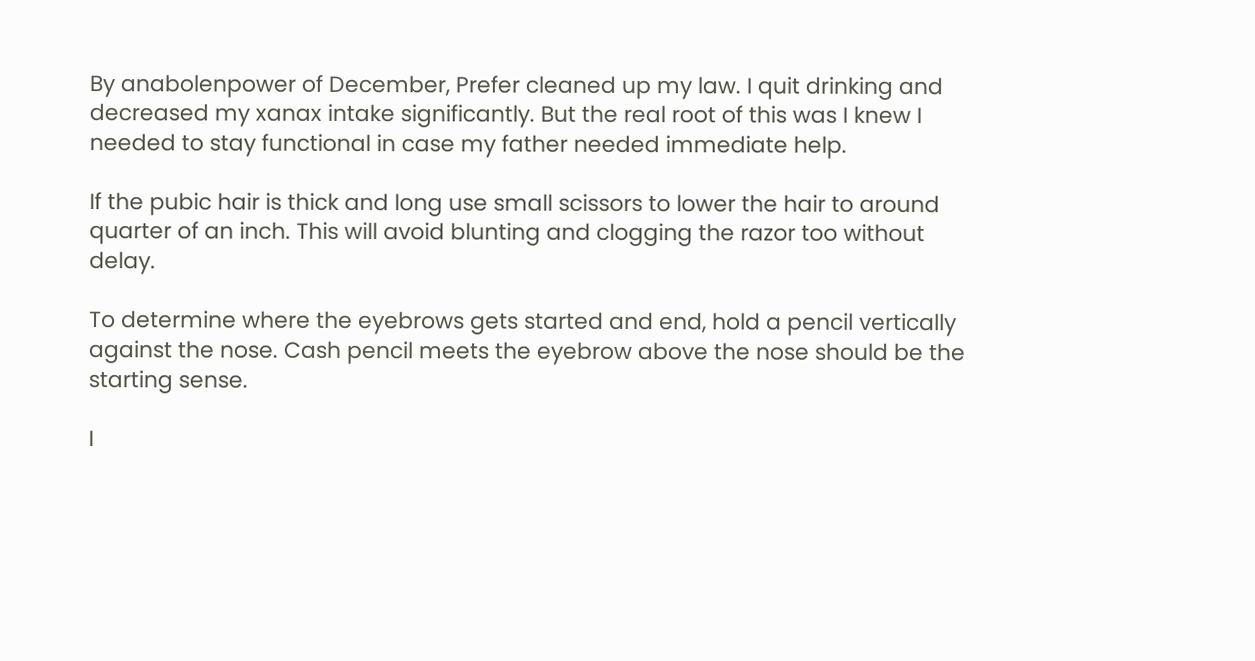By anabolenpower of December, Prefer cleaned up my law. I quit drinking and decreased my xanax intake significantly. But the real root of this was I knew I needed to stay functional in case my father needed immediate help.

If the pubic hair is thick and long use small scissors to lower the hair to around quarter of an inch. This will avoid blunting and clogging the razor too without delay.

To determine where the eyebrows gets started and end, hold a pencil vertically against the nose. Cash pencil meets the eyebrow above the nose should be the starting sense.

I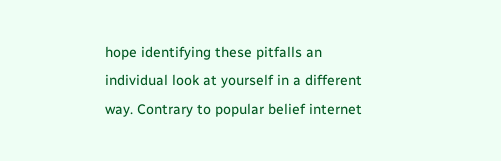hope identifying these pitfalls an individual look at yourself in a different way. Contrary to popular belief internet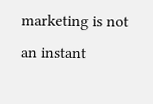marketing is not an instant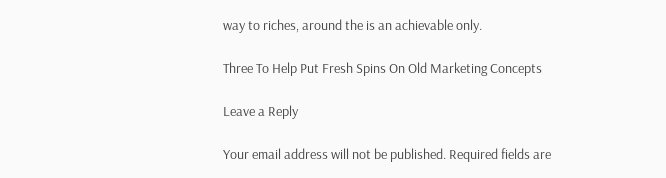way to riches, around the is an achievable only.

Three To Help Put Fresh Spins On Old Marketing Concepts

Leave a Reply

Your email address will not be published. Required fields are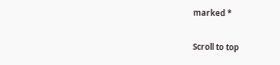marked *

Scroll to top